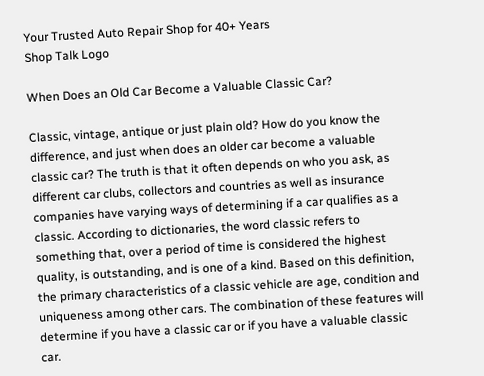Your Trusted Auto Repair Shop for 40+ Years
Shop Talk Logo

When Does an Old Car Become a Valuable Classic Car?

Classic, vintage, antique or just plain old? How do you know the difference, and just when does an older car become a valuable classic car? The truth is that it often depends on who you ask, as different car clubs, collectors and countries as well as insurance companies have varying ways of determining if a car qualifies as a classic. According to dictionaries, the word classic refers to something that, over a period of time is considered the highest quality, is outstanding, and is one of a kind. Based on this definition, the primary characteristics of a classic vehicle are age, condition and uniqueness among other cars. The combination of these features will determine if you have a classic car or if you have a valuable classic car.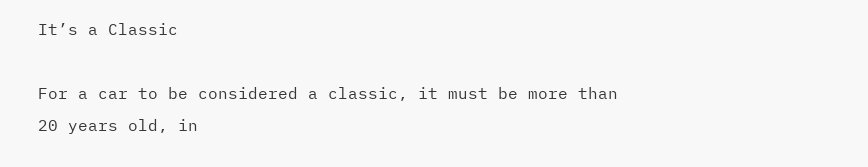It’s a Classic

For a car to be considered a classic, it must be more than 20 years old, in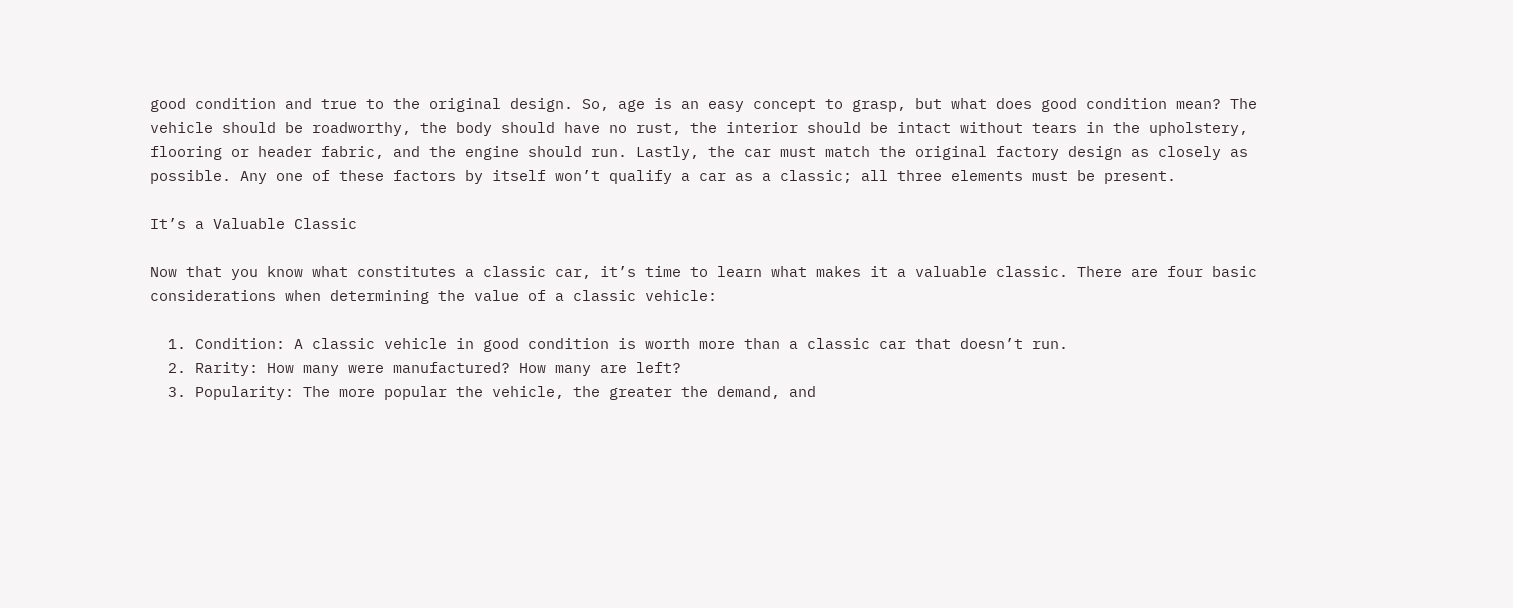good condition and true to the original design. So, age is an easy concept to grasp, but what does good condition mean? The vehicle should be roadworthy, the body should have no rust, the interior should be intact without tears in the upholstery, flooring or header fabric, and the engine should run. Lastly, the car must match the original factory design as closely as possible. Any one of these factors by itself won’t qualify a car as a classic; all three elements must be present.

It’s a Valuable Classic

Now that you know what constitutes a classic car, it’s time to learn what makes it a valuable classic. There are four basic considerations when determining the value of a classic vehicle:

  1. Condition: A classic vehicle in good condition is worth more than a classic car that doesn’t run.
  2. Rarity: How many were manufactured? How many are left?
  3. Popularity: The more popular the vehicle, the greater the demand, and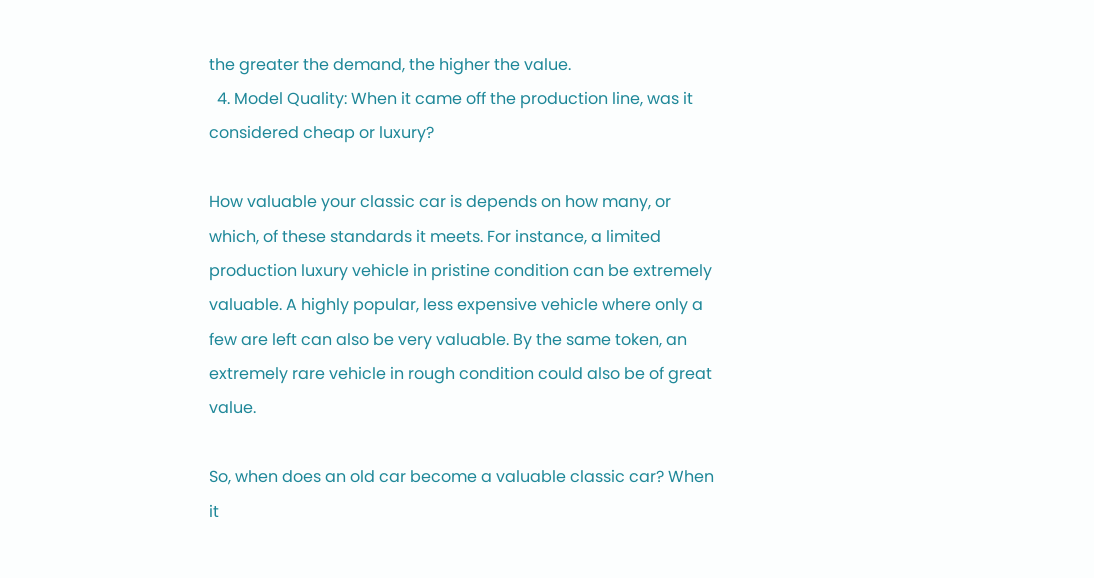the greater the demand, the higher the value.
  4. Model Quality: When it came off the production line, was it considered cheap or luxury?

How valuable your classic car is depends on how many, or which, of these standards it meets. For instance, a limited production luxury vehicle in pristine condition can be extremely valuable. A highly popular, less expensive vehicle where only a few are left can also be very valuable. By the same token, an extremely rare vehicle in rough condition could also be of great value.

So, when does an old car become a valuable classic car? When it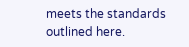meets the standards outlined here.